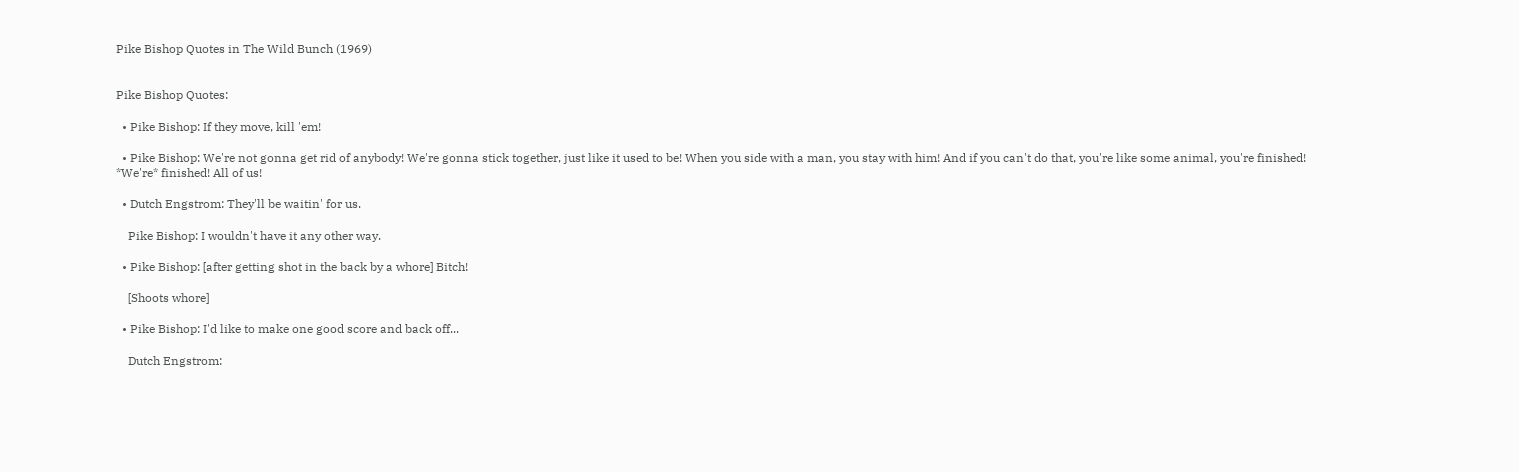Pike Bishop Quotes in The Wild Bunch (1969)


Pike Bishop Quotes:

  • Pike Bishop: If they move, kill 'em!

  • Pike Bishop: We're not gonna get rid of anybody! We're gonna stick together, just like it used to be! When you side with a man, you stay with him! And if you can't do that, you're like some animal, you're finished! *We're* finished! All of us!

  • Dutch Engstrom: They'll be waitin' for us.

    Pike Bishop: I wouldn't have it any other way.

  • Pike Bishop: [after getting shot in the back by a whore] Bitch!

    [Shoots whore]

  • Pike Bishop: I'd like to make one good score and back off...

    Dutch Engstrom: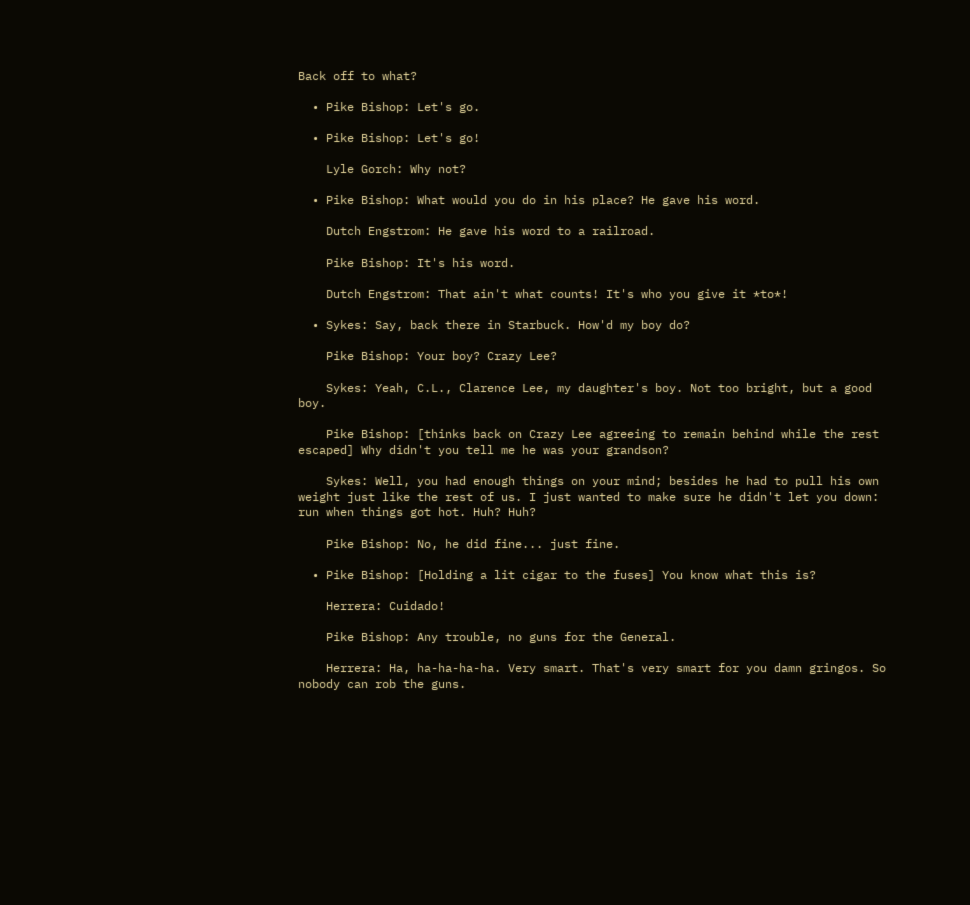Back off to what?

  • Pike Bishop: Let's go.

  • Pike Bishop: Let's go!

    Lyle Gorch: Why not?

  • Pike Bishop: What would you do in his place? He gave his word.

    Dutch Engstrom: He gave his word to a railroad.

    Pike Bishop: It's his word.

    Dutch Engstrom: That ain't what counts! It's who you give it *to*!

  • Sykes: Say, back there in Starbuck. How'd my boy do?

    Pike Bishop: Your boy? Crazy Lee?

    Sykes: Yeah, C.L., Clarence Lee, my daughter's boy. Not too bright, but a good boy.

    Pike Bishop: [thinks back on Crazy Lee agreeing to remain behind while the rest escaped] Why didn't you tell me he was your grandson?

    Sykes: Well, you had enough things on your mind; besides he had to pull his own weight just like the rest of us. I just wanted to make sure he didn't let you down: run when things got hot. Huh? Huh?

    Pike Bishop: No, he did fine... just fine.

  • Pike Bishop: [Holding a lit cigar to the fuses] You know what this is?

    Herrera: Cuidado!

    Pike Bishop: Any trouble, no guns for the General.

    Herrera: Ha, ha-ha-ha-ha. Very smart. That's very smart for you damn gringos. So nobody can rob the guns.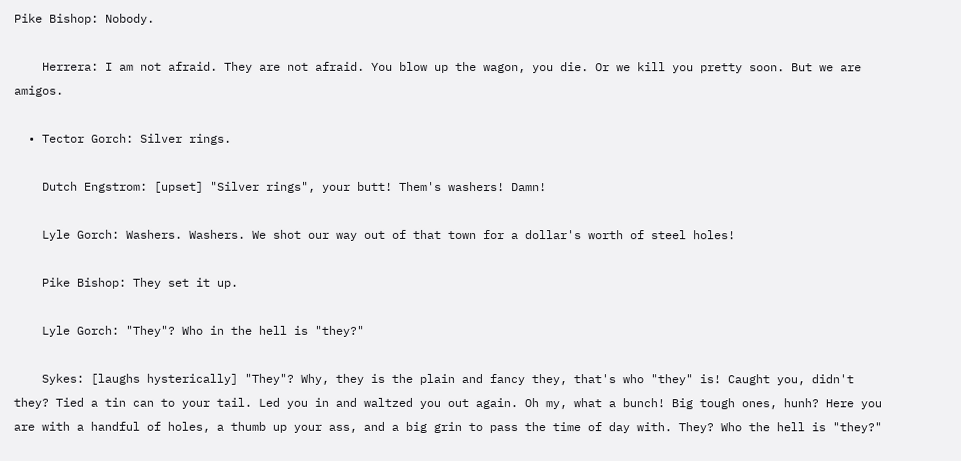Pike Bishop: Nobody.

    Herrera: I am not afraid. They are not afraid. You blow up the wagon, you die. Or we kill you pretty soon. But we are amigos.

  • Tector Gorch: Silver rings.

    Dutch Engstrom: [upset] "Silver rings", your butt! Them's washers! Damn!

    Lyle Gorch: Washers. Washers. We shot our way out of that town for a dollar's worth of steel holes!

    Pike Bishop: They set it up.

    Lyle Gorch: "They"? Who in the hell is "they?"

    Sykes: [laughs hysterically] "They"? Why, they is the plain and fancy they, that's who "they" is! Caught you, didn't they? Tied a tin can to your tail. Led you in and waltzed you out again. Oh my, what a bunch! Big tough ones, hunh? Here you are with a handful of holes, a thumb up your ass, and a big grin to pass the time of day with. They? Who the hell is "they?"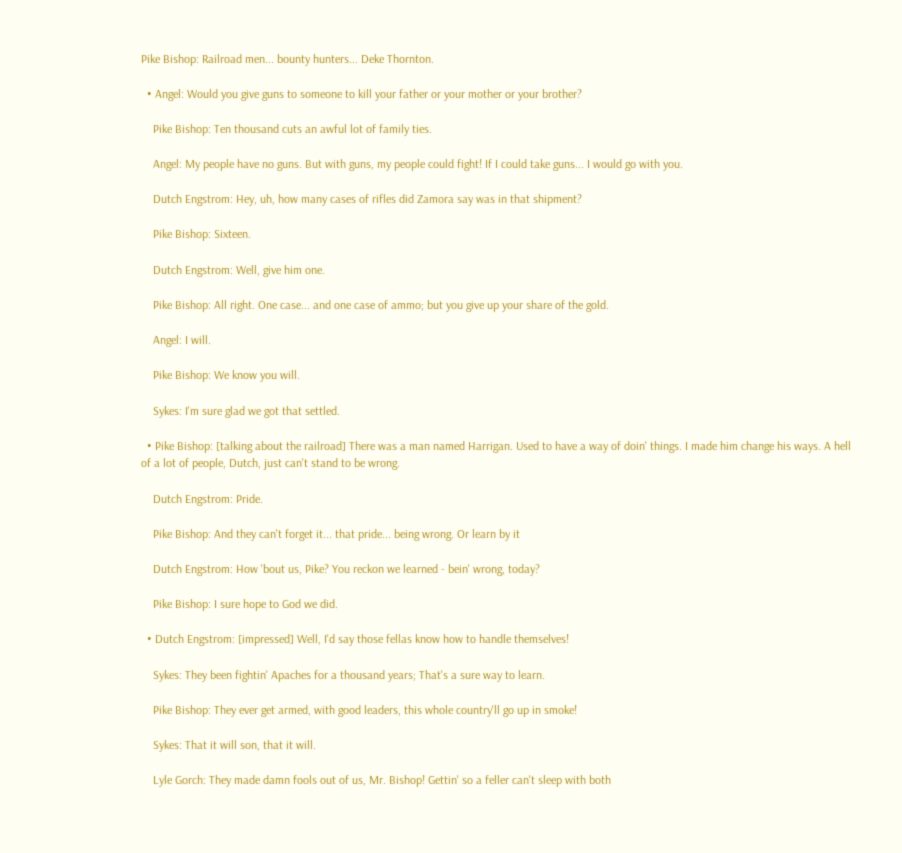Pike Bishop: Railroad men... bounty hunters... Deke Thornton.

  • Angel: Would you give guns to someone to kill your father or your mother or your brother?

    Pike Bishop: Ten thousand cuts an awful lot of family ties.

    Angel: My people have no guns. But with guns, my people could fight! If I could take guns... I would go with you.

    Dutch Engstrom: Hey, uh, how many cases of rifles did Zamora say was in that shipment?

    Pike Bishop: Sixteen.

    Dutch Engstrom: Well, give him one.

    Pike Bishop: All right. One case... and one case of ammo; but you give up your share of the gold.

    Angel: I will.

    Pike Bishop: We know you will.

    Sykes: I'm sure glad we got that settled.

  • Pike Bishop: [talking about the railroad] There was a man named Harrigan. Used to have a way of doin' things. I made him change his ways. A hell of a lot of people, Dutch, just can't stand to be wrong.

    Dutch Engstrom: Pride.

    Pike Bishop: And they can't forget it... that pride... being wrong. Or learn by it

    Dutch Engstrom: How 'bout us, Pike? You reckon we learned - bein' wrong, today?

    Pike Bishop: I sure hope to God we did.

  • Dutch Engstrom: [impressed] Well, I'd say those fellas know how to handle themselves!

    Sykes: They been fightin' Apaches for a thousand years; That's a sure way to learn.

    Pike Bishop: They ever get armed, with good leaders, this whole country'll go up in smoke!

    Sykes: That it will son, that it will.

    Lyle Gorch: They made damn fools out of us, Mr. Bishop! Gettin' so a feller can't sleep with both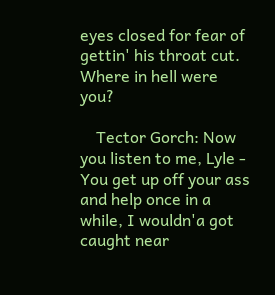eyes closed for fear of gettin' his throat cut. Where in hell were you?

    Tector Gorch: Now you listen to me, Lyle - You get up off your ass and help once in a while, I wouldn'a got caught near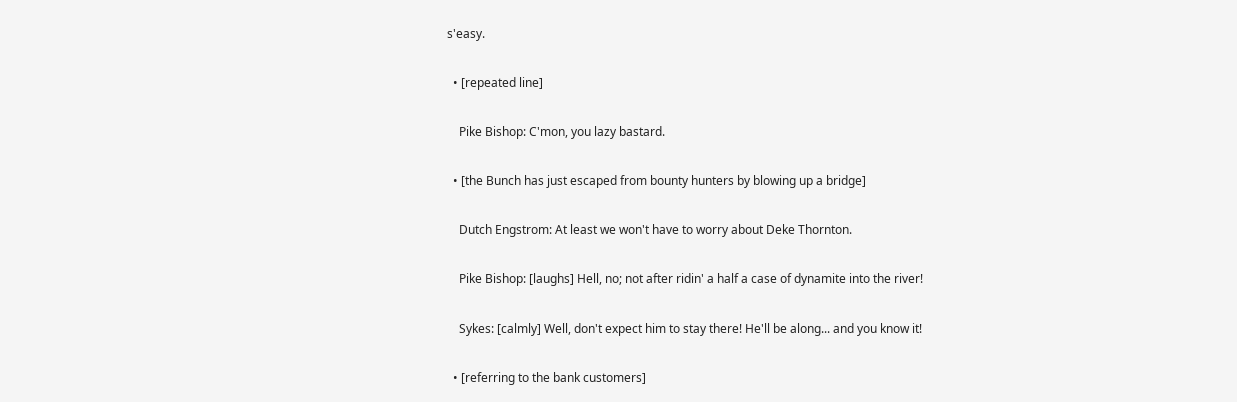s'easy.

  • [repeated line]

    Pike Bishop: C'mon, you lazy bastard.

  • [the Bunch has just escaped from bounty hunters by blowing up a bridge]

    Dutch Engstrom: At least we won't have to worry about Deke Thornton.

    Pike Bishop: [laughs] Hell, no; not after ridin' a half a case of dynamite into the river!

    Sykes: [calmly] Well, don't expect him to stay there! He'll be along... and you know it!

  • [referring to the bank customers]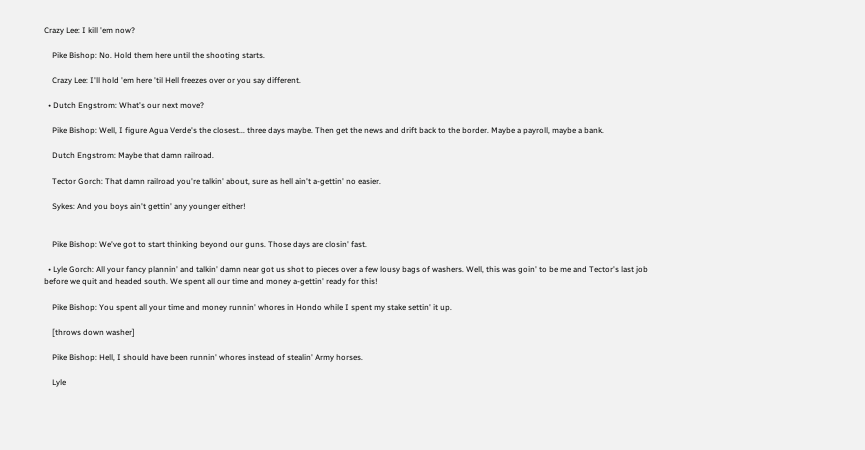Crazy Lee: I kill 'em now?

    Pike Bishop: No. Hold them here until the shooting starts.

    Crazy Lee: I'll hold 'em here 'til Hell freezes over or you say different.

  • Dutch Engstrom: What's our next move?

    Pike Bishop: Well, I figure Agua Verde's the closest... three days maybe. Then get the news and drift back to the border. Maybe a payroll, maybe a bank.

    Dutch Engstrom: Maybe that damn railroad.

    Tector Gorch: That damn railroad you're talkin' about, sure as hell ain't a-gettin' no easier.

    Sykes: And you boys ain't gettin' any younger either!


    Pike Bishop: We've got to start thinking beyond our guns. Those days are closin' fast.

  • Lyle Gorch: All your fancy plannin' and talkin' damn near got us shot to pieces over a few lousy bags of washers. Well, this was goin' to be me and Tector's last job before we quit and headed south. We spent all our time and money a-gettin' ready for this!

    Pike Bishop: You spent all your time and money runnin' whores in Hondo while I spent my stake settin' it up.

    [throws down washer]

    Pike Bishop: Hell, I should have been runnin' whores instead of stealin' Army horses.

    Lyle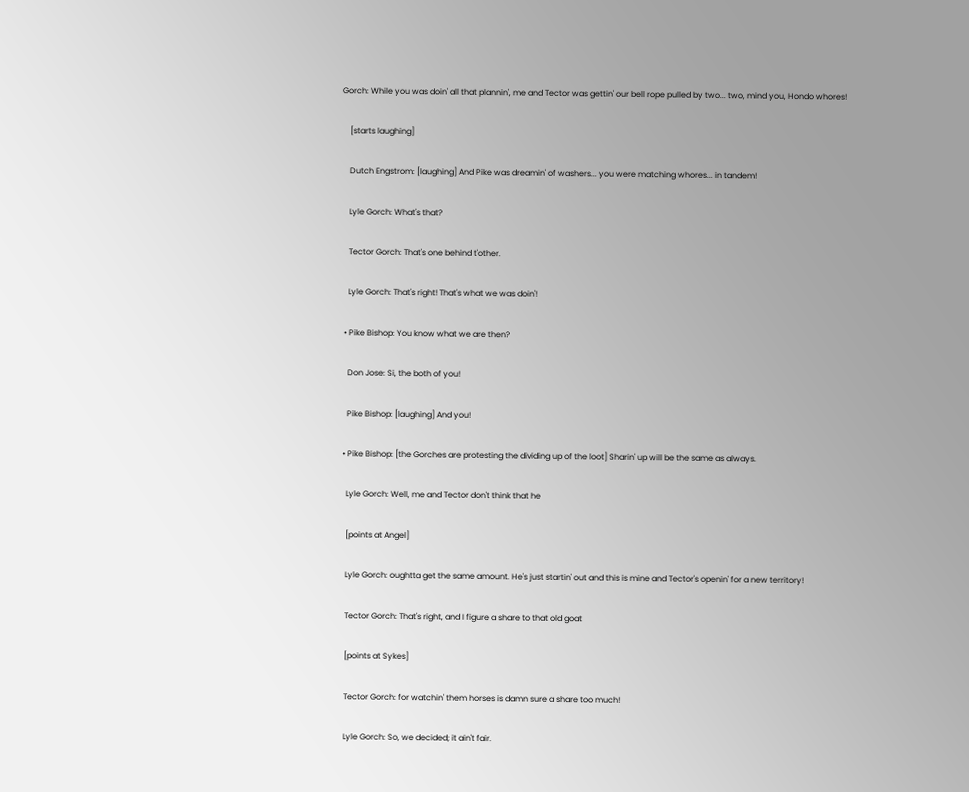Gorch: While you was doin' all that plannin', me and Tector was gettin' our bell rope pulled by two... two, mind you, Hondo whores!

    [starts laughing]

    Dutch Engstrom: [laughing] And Pike was dreamin' of washers... you were matching whores... in tandem!

    Lyle Gorch: What's that?

    Tector Gorch: That's one behind t'other.

    Lyle Gorch: That's right! That's what we was doin'!

  • Pike Bishop: You know what we are then?

    Don Jose: Si, the both of you!

    Pike Bishop: [laughing] And you!

  • Pike Bishop: [the Gorches are protesting the dividing up of the loot] Sharin' up will be the same as always.

    Lyle Gorch: Well, me and Tector don't think that he

    [points at Angel]

    Lyle Gorch: oughtta get the same amount. He's just startin' out and this is mine and Tector's openin' for a new territory!

    Tector Gorch: That's right, and I figure a share to that old goat

    [points at Sykes]

    Tector Gorch: for watchin' them horses is damn sure a share too much!

    Lyle Gorch: So, we decided; it ain't fair.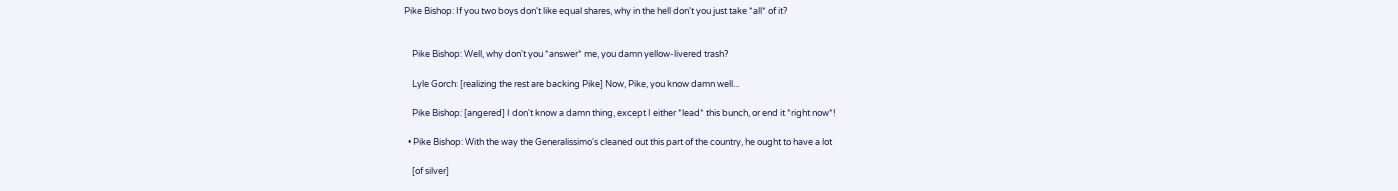Pike Bishop: If you two boys don't like equal shares, why in the hell don't you just take *all* of it?


    Pike Bishop: Well, why don't you *answer* me, you damn yellow-livered trash?

    Lyle Gorch: [realizing the rest are backing Pike] Now, Pike, you know damn well...

    Pike Bishop: [angered] I don't know a damn thing, except I either *lead* this bunch, or end it *right now*!

  • Pike Bishop: With the way the Generalissimo's cleaned out this part of the country, he ought to have a lot

    [of silver]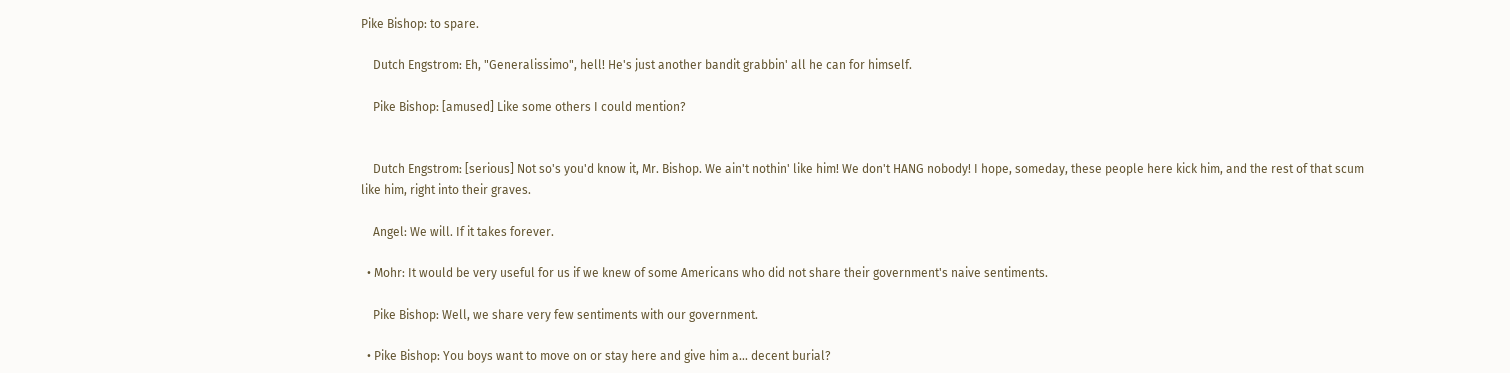Pike Bishop: to spare.

    Dutch Engstrom: Eh, "Generalissimo", hell! He's just another bandit grabbin' all he can for himself.

    Pike Bishop: [amused] Like some others I could mention?


    Dutch Engstrom: [serious] Not so's you'd know it, Mr. Bishop. We ain't nothin' like him! We don't HANG nobody! I hope, someday, these people here kick him, and the rest of that scum like him, right into their graves.

    Angel: We will. If it takes forever.

  • Mohr: It would be very useful for us if we knew of some Americans who did not share their government's naive sentiments.

    Pike Bishop: Well, we share very few sentiments with our government.

  • Pike Bishop: You boys want to move on or stay here and give him a... decent burial?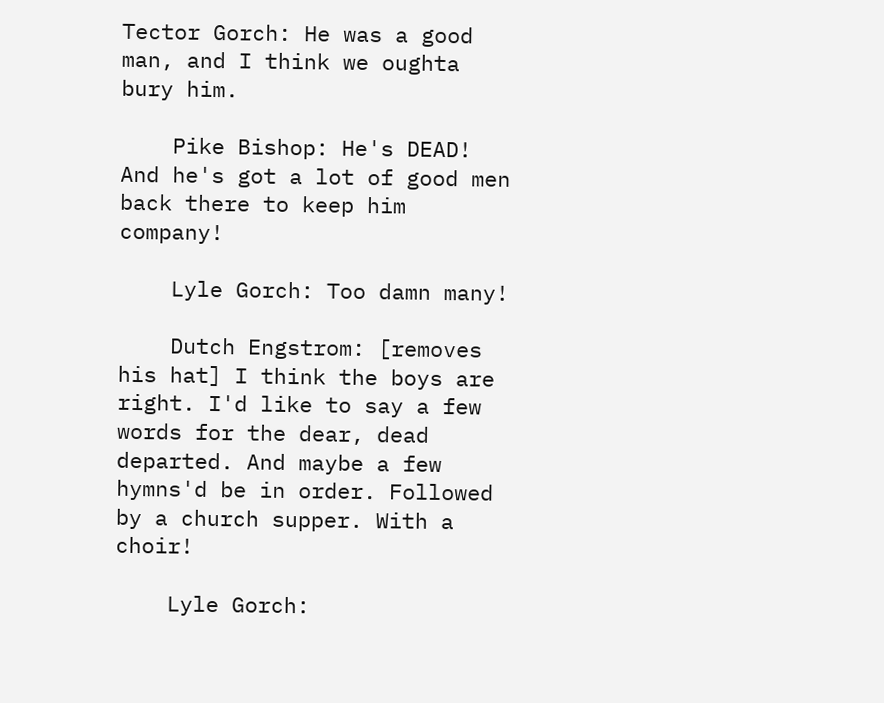Tector Gorch: He was a good man, and I think we oughta bury him.

    Pike Bishop: He's DEAD! And he's got a lot of good men back there to keep him company!

    Lyle Gorch: Too damn many!

    Dutch Engstrom: [removes his hat] I think the boys are right. I'd like to say a few words for the dear, dead departed. And maybe a few hymns'd be in order. Followed by a church supper. With a choir!

    Lyle Gorch: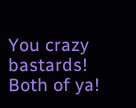You crazy bastards! Both of ya!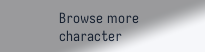Browse more character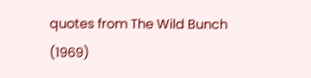quotes from The Wild Bunch (1969)